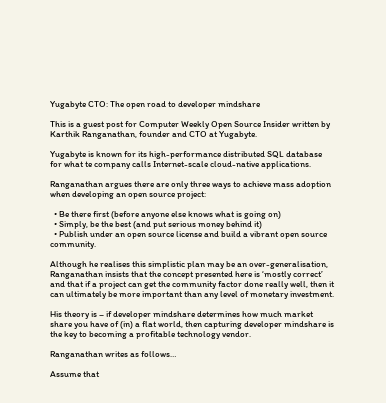Yugabyte CTO: The open road to developer mindshare

This is a guest post for Computer Weekly Open Source Insider written by Karthik Ranganathan, founder and CTO at Yugabyte.

Yugabyte is known for its high-performance distributed SQL database for what te company calls Internet-scale cloud-native applications.

Ranganathan argues there are only three ways to achieve mass adoption when developing an open source project:

  • Be there first (before anyone else knows what is going on)
  • Simply, be the best (and put serious money behind it)
  • Publish under an open source license and build a vibrant open source community.

Although he realises this simplistic plan may be an over-generalisation, Ranganathan insists that the concept presented here is ‘mostly correct’ and that if a project can get the community factor done really well, then it can ultimately be more important than any level of monetary investment.

His theory is – if developer mindshare determines how much market share you have of (in) a flat world, then capturing developer mindshare is the key to becoming a profitable technology vendor.

Ranganathan writes as follows…

Assume that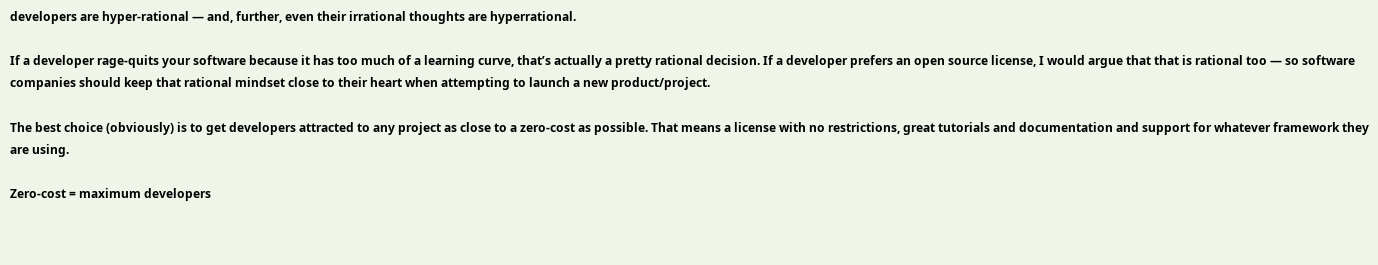developers are hyper-rational — and, further, even their irrational thoughts are hyperrational.

If a developer rage-quits your software because it has too much of a learning curve, that’s actually a pretty rational decision. If a developer prefers an open source license, I would argue that that is rational too — so software companies should keep that rational mindset close to their heart when attempting to launch a new product/project.

The best choice (obviously) is to get developers attracted to any project as close to a zero-cost as possible. That means a license with no restrictions, great tutorials and documentation and support for whatever framework they are using.

Zero-cost = maximum developers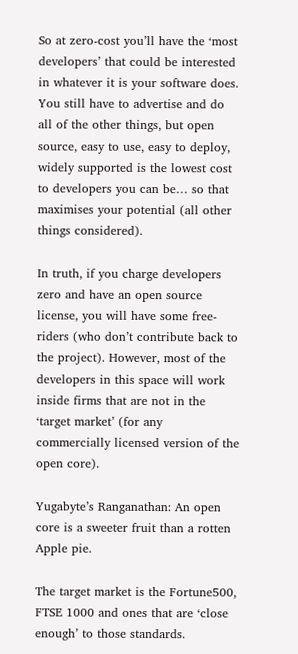So at zero-cost you’ll have the ‘most developers’ that could be interested in whatever it is your software does. You still have to advertise and do all of the other things, but open source, easy to use, easy to deploy, widely supported is the lowest cost to developers you can be… so that maximises your potential (all other things considered).

In truth, if you charge developers zero and have an open source license, you will have some free-riders (who don’t contribute back to the project). However, most of the developers in this space will work inside firms that are not in the ‘target market’ (for any commercially licensed version of the open core).

Yugabyte’s Ranganathan: An open core is a sweeter fruit than a rotten Apple pie.

The target market is the Fortune500, FTSE 1000 and ones that are ‘close enough’ to those standards.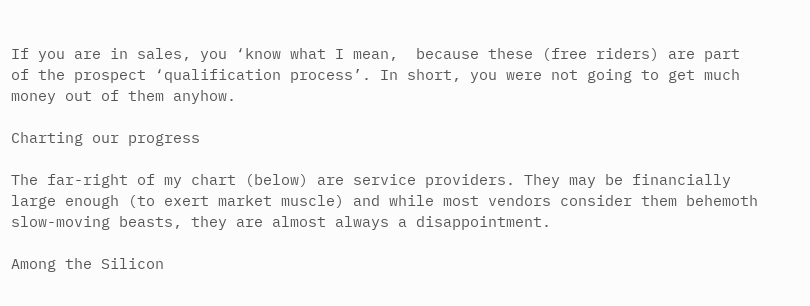If you are in sales, you ‘know what I mean,  because these (free riders) are part of the prospect ‘qualification process’. In short, you were not going to get much money out of them anyhow.

Charting our progress

The far-right of my chart (below) are service providers. They may be financially large enough (to exert market muscle) and while most vendors consider them behemoth slow-moving beasts, they are almost always a disappointment.

Among the Silicon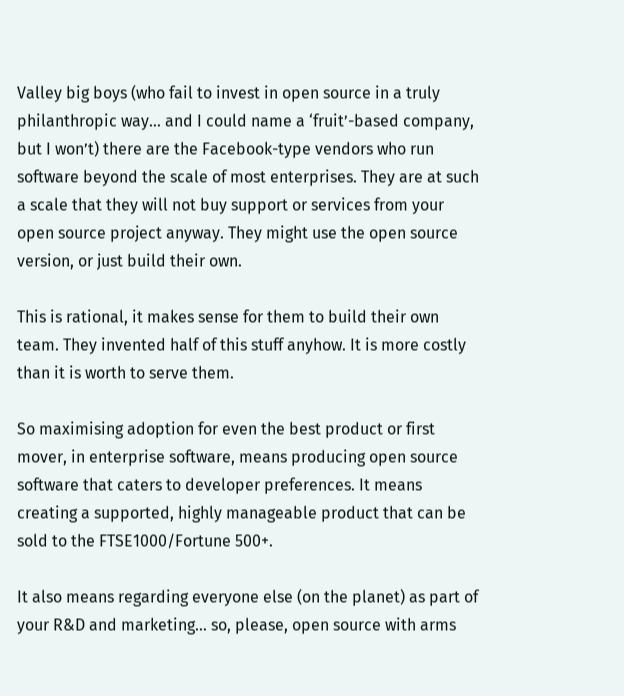Valley big boys (who fail to invest in open source in a truly philanthropic way… and I could name a ‘fruit’-based company, but I won’t) there are the Facebook-type vendors who run software beyond the scale of most enterprises. They are at such a scale that they will not buy support or services from your open source project anyway. They might use the open source version, or just build their own.

This is rational, it makes sense for them to build their own team. They invented half of this stuff anyhow. It is more costly than it is worth to serve them.

So maximising adoption for even the best product or first mover, in enterprise software, means producing open source software that caters to developer preferences. It means creating a supported, highly manageable product that can be sold to the FTSE1000/Fortune 500+.

It also means regarding everyone else (on the planet) as part of your R&D and marketing… so, please, open source with arms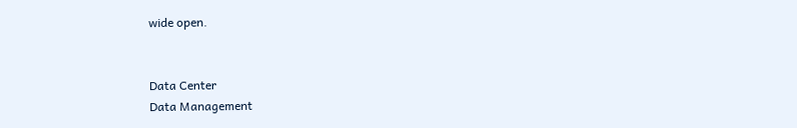wide open.


Data Center
Data Management